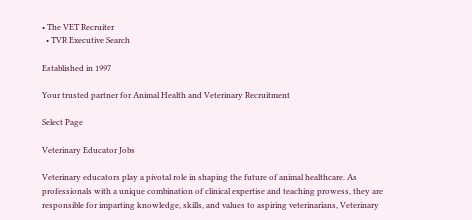• The VET Recruiter
  • TVR Executive Search

Established in 1997

Your trusted partner for Animal Health and Veterinary Recruitment

Select Page

Veterinary Educator Jobs

Veterinary educators play a pivotal role in shaping the future of animal healthcare. As professionals with a unique combination of clinical expertise and teaching prowess, they are responsible for imparting knowledge, skills, and values to aspiring veterinarians, Veterinary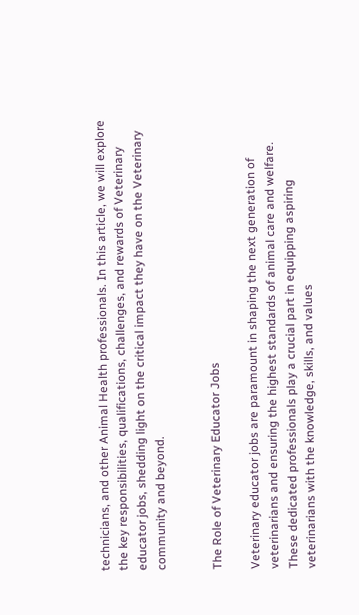technicians, and other Animal Health professionals. In this article, we will explore the key responsibilities, qualifications, challenges, and rewards of Veterinary educator jobs, shedding light on the critical impact they have on the Veterinary community and beyond.


The Role of Veterinary Educator Jobs

Veterinary educator jobs are paramount in shaping the next generation of veterinarians and ensuring the highest standards of animal care and welfare. These dedicated professionals play a crucial part in equipping aspiring veterinarians with the knowledge, skills, and values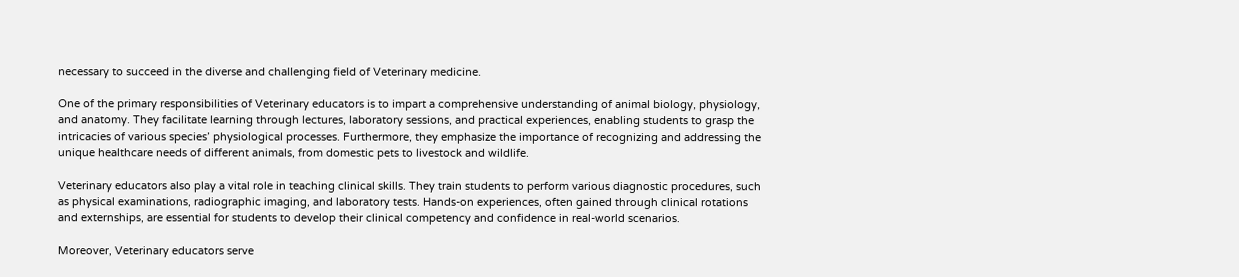necessary to succeed in the diverse and challenging field of Veterinary medicine.

One of the primary responsibilities of Veterinary educators is to impart a comprehensive understanding of animal biology, physiology, and anatomy. They facilitate learning through lectures, laboratory sessions, and practical experiences, enabling students to grasp the intricacies of various species’ physiological processes. Furthermore, they emphasize the importance of recognizing and addressing the unique healthcare needs of different animals, from domestic pets to livestock and wildlife.

Veterinary educators also play a vital role in teaching clinical skills. They train students to perform various diagnostic procedures, such as physical examinations, radiographic imaging, and laboratory tests. Hands-on experiences, often gained through clinical rotations and externships, are essential for students to develop their clinical competency and confidence in real-world scenarios.

Moreover, Veterinary educators serve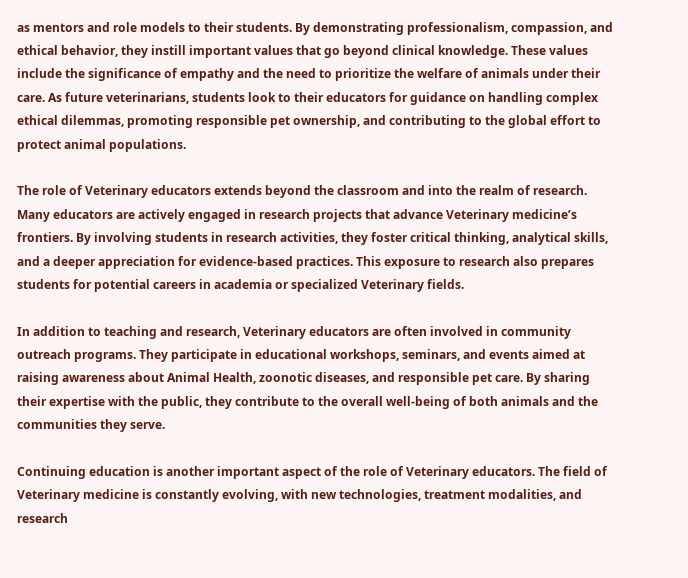as mentors and role models to their students. By demonstrating professionalism, compassion, and ethical behavior, they instill important values that go beyond clinical knowledge. These values include the significance of empathy and the need to prioritize the welfare of animals under their care. As future veterinarians, students look to their educators for guidance on handling complex ethical dilemmas, promoting responsible pet ownership, and contributing to the global effort to protect animal populations.

The role of Veterinary educators extends beyond the classroom and into the realm of research. Many educators are actively engaged in research projects that advance Veterinary medicine’s frontiers. By involving students in research activities, they foster critical thinking, analytical skills, and a deeper appreciation for evidence-based practices. This exposure to research also prepares students for potential careers in academia or specialized Veterinary fields.

In addition to teaching and research, Veterinary educators are often involved in community outreach programs. They participate in educational workshops, seminars, and events aimed at raising awareness about Animal Health, zoonotic diseases, and responsible pet care. By sharing their expertise with the public, they contribute to the overall well-being of both animals and the communities they serve.

Continuing education is another important aspect of the role of Veterinary educators. The field of Veterinary medicine is constantly evolving, with new technologies, treatment modalities, and research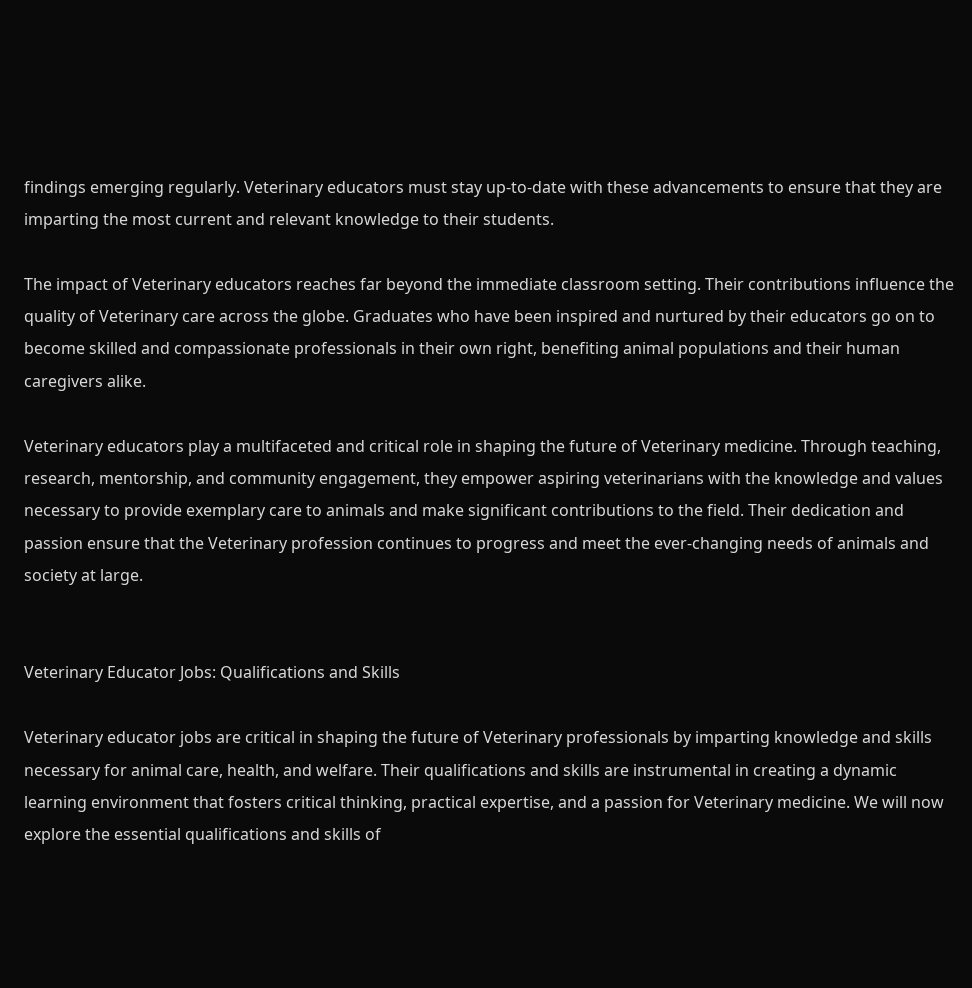findings emerging regularly. Veterinary educators must stay up-to-date with these advancements to ensure that they are imparting the most current and relevant knowledge to their students.

The impact of Veterinary educators reaches far beyond the immediate classroom setting. Their contributions influence the quality of Veterinary care across the globe. Graduates who have been inspired and nurtured by their educators go on to become skilled and compassionate professionals in their own right, benefiting animal populations and their human caregivers alike.

Veterinary educators play a multifaceted and critical role in shaping the future of Veterinary medicine. Through teaching, research, mentorship, and community engagement, they empower aspiring veterinarians with the knowledge and values necessary to provide exemplary care to animals and make significant contributions to the field. Their dedication and passion ensure that the Veterinary profession continues to progress and meet the ever-changing needs of animals and society at large.


Veterinary Educator Jobs: Qualifications and Skills

Veterinary educator jobs are critical in shaping the future of Veterinary professionals by imparting knowledge and skills necessary for animal care, health, and welfare. Their qualifications and skills are instrumental in creating a dynamic learning environment that fosters critical thinking, practical expertise, and a passion for Veterinary medicine. We will now explore the essential qualifications and skills of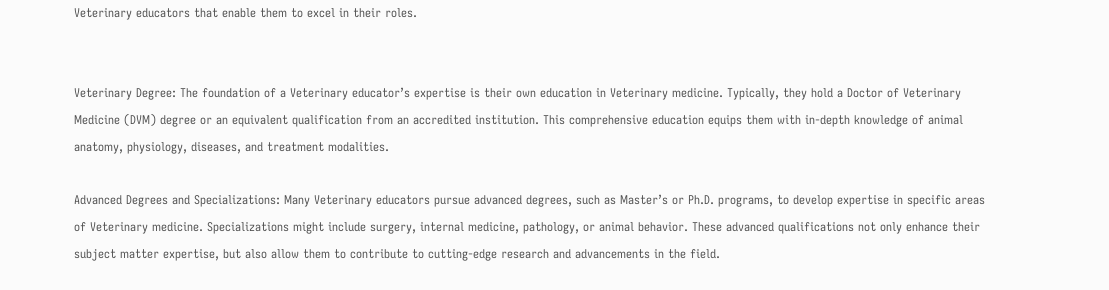Veterinary educators that enable them to excel in their roles.


Veterinary Degree: The foundation of a Veterinary educator’s expertise is their own education in Veterinary medicine. Typically, they hold a Doctor of Veterinary Medicine (DVM) degree or an equivalent qualification from an accredited institution. This comprehensive education equips them with in-depth knowledge of animal anatomy, physiology, diseases, and treatment modalities.

Advanced Degrees and Specializations: Many Veterinary educators pursue advanced degrees, such as Master’s or Ph.D. programs, to develop expertise in specific areas of Veterinary medicine. Specializations might include surgery, internal medicine, pathology, or animal behavior. These advanced qualifications not only enhance their subject matter expertise, but also allow them to contribute to cutting-edge research and advancements in the field.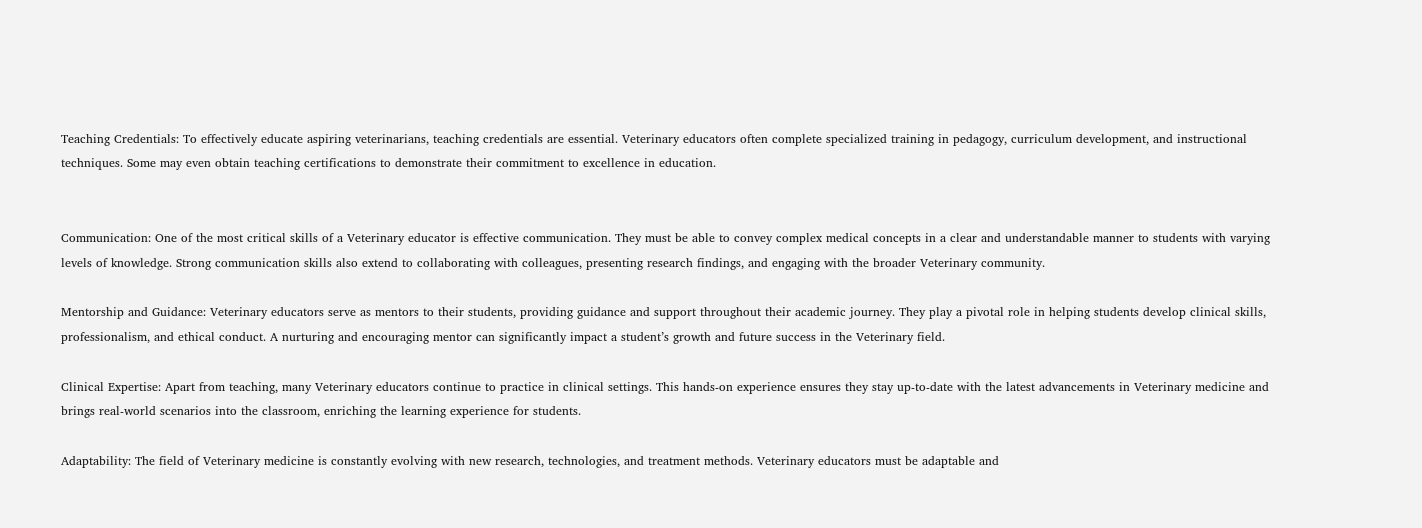Teaching Credentials: To effectively educate aspiring veterinarians, teaching credentials are essential. Veterinary educators often complete specialized training in pedagogy, curriculum development, and instructional techniques. Some may even obtain teaching certifications to demonstrate their commitment to excellence in education.


Communication: One of the most critical skills of a Veterinary educator is effective communication. They must be able to convey complex medical concepts in a clear and understandable manner to students with varying levels of knowledge. Strong communication skills also extend to collaborating with colleagues, presenting research findings, and engaging with the broader Veterinary community.

Mentorship and Guidance: Veterinary educators serve as mentors to their students, providing guidance and support throughout their academic journey. They play a pivotal role in helping students develop clinical skills, professionalism, and ethical conduct. A nurturing and encouraging mentor can significantly impact a student’s growth and future success in the Veterinary field.

Clinical Expertise: Apart from teaching, many Veterinary educators continue to practice in clinical settings. This hands-on experience ensures they stay up-to-date with the latest advancements in Veterinary medicine and brings real-world scenarios into the classroom, enriching the learning experience for students.

Adaptability: The field of Veterinary medicine is constantly evolving with new research, technologies, and treatment methods. Veterinary educators must be adaptable and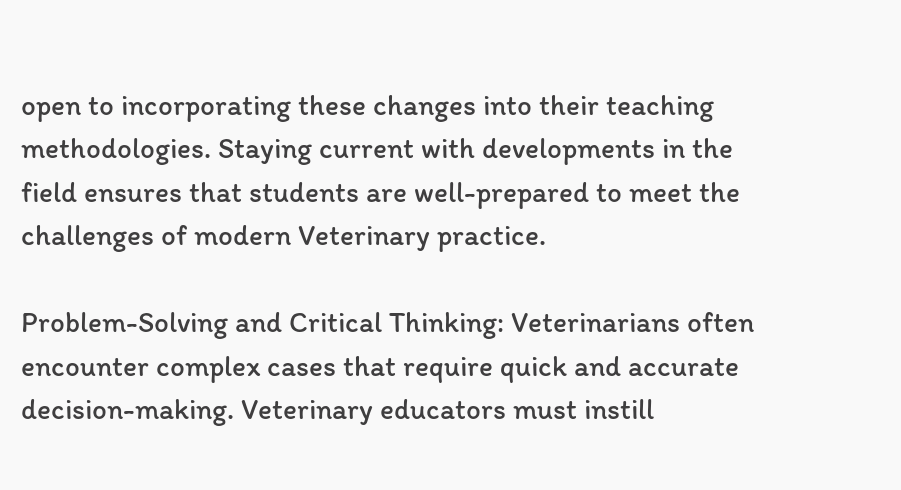open to incorporating these changes into their teaching methodologies. Staying current with developments in the field ensures that students are well-prepared to meet the challenges of modern Veterinary practice.

Problem-Solving and Critical Thinking: Veterinarians often encounter complex cases that require quick and accurate decision-making. Veterinary educators must instill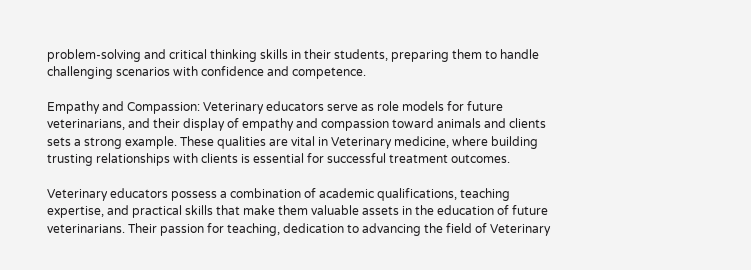problem-solving and critical thinking skills in their students, preparing them to handle challenging scenarios with confidence and competence.

Empathy and Compassion: Veterinary educators serve as role models for future veterinarians, and their display of empathy and compassion toward animals and clients sets a strong example. These qualities are vital in Veterinary medicine, where building trusting relationships with clients is essential for successful treatment outcomes.

Veterinary educators possess a combination of academic qualifications, teaching expertise, and practical skills that make them valuable assets in the education of future veterinarians. Their passion for teaching, dedication to advancing the field of Veterinary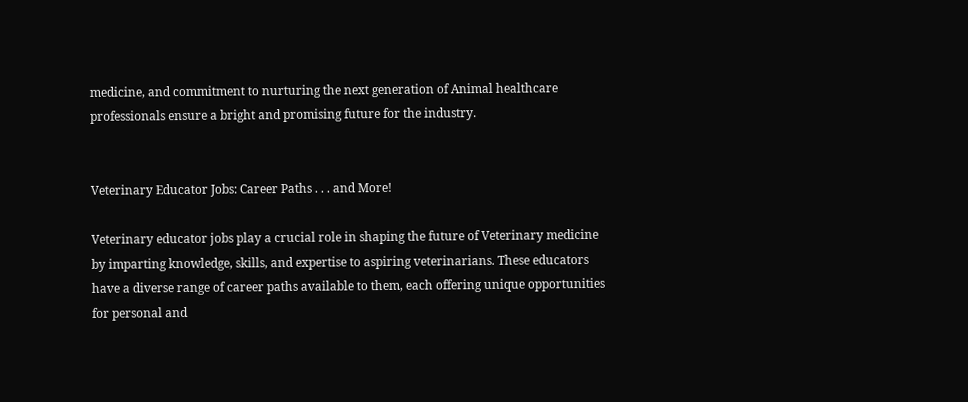medicine, and commitment to nurturing the next generation of Animal healthcare professionals ensure a bright and promising future for the industry.


Veterinary Educator Jobs: Career Paths . . . and More!

Veterinary educator jobs play a crucial role in shaping the future of Veterinary medicine by imparting knowledge, skills, and expertise to aspiring veterinarians. These educators have a diverse range of career paths available to them, each offering unique opportunities for personal and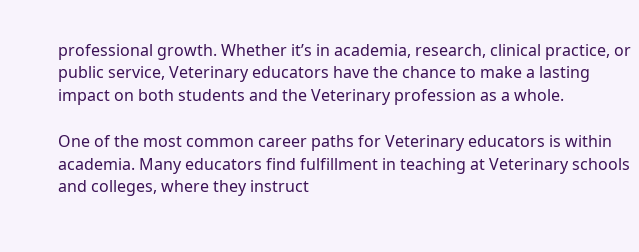professional growth. Whether it’s in academia, research, clinical practice, or public service, Veterinary educators have the chance to make a lasting impact on both students and the Veterinary profession as a whole.

One of the most common career paths for Veterinary educators is within academia. Many educators find fulfillment in teaching at Veterinary schools and colleges, where they instruct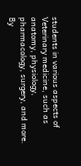students in various aspects of Veterinary medicine, such as anatomy, physiology, pharmacology, surgery, and more. By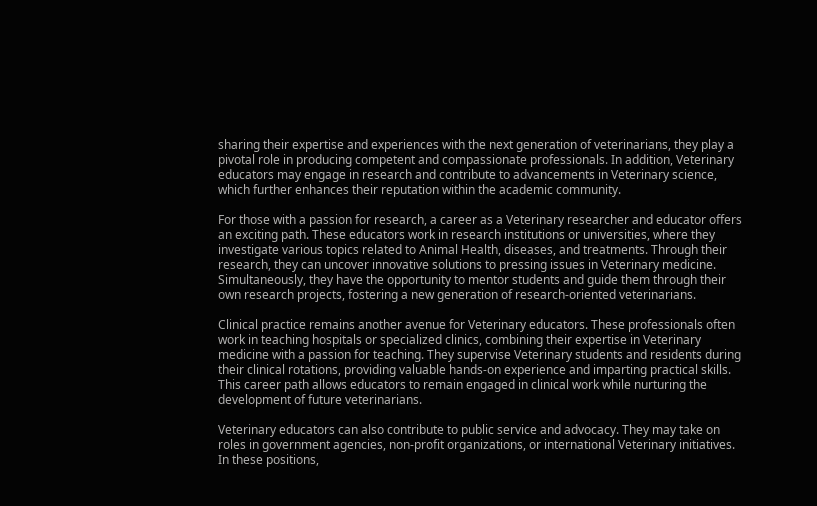sharing their expertise and experiences with the next generation of veterinarians, they play a pivotal role in producing competent and compassionate professionals. In addition, Veterinary educators may engage in research and contribute to advancements in Veterinary science, which further enhances their reputation within the academic community.

For those with a passion for research, a career as a Veterinary researcher and educator offers an exciting path. These educators work in research institutions or universities, where they investigate various topics related to Animal Health, diseases, and treatments. Through their research, they can uncover innovative solutions to pressing issues in Veterinary medicine. Simultaneously, they have the opportunity to mentor students and guide them through their own research projects, fostering a new generation of research-oriented veterinarians.

Clinical practice remains another avenue for Veterinary educators. These professionals often work in teaching hospitals or specialized clinics, combining their expertise in Veterinary medicine with a passion for teaching. They supervise Veterinary students and residents during their clinical rotations, providing valuable hands-on experience and imparting practical skills. This career path allows educators to remain engaged in clinical work while nurturing the development of future veterinarians.

Veterinary educators can also contribute to public service and advocacy. They may take on roles in government agencies, non-profit organizations, or international Veterinary initiatives. In these positions,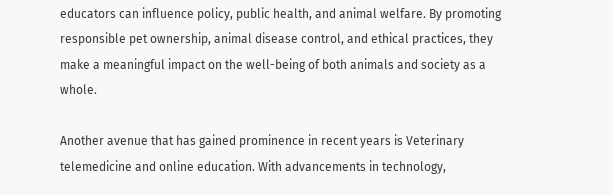educators can influence policy, public health, and animal welfare. By promoting responsible pet ownership, animal disease control, and ethical practices, they make a meaningful impact on the well-being of both animals and society as a whole.

Another avenue that has gained prominence in recent years is Veterinary telemedicine and online education. With advancements in technology,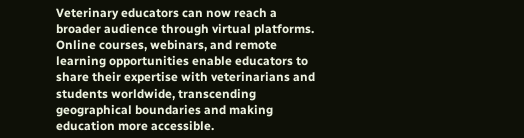Veterinary educators can now reach a broader audience through virtual platforms. Online courses, webinars, and remote learning opportunities enable educators to share their expertise with veterinarians and students worldwide, transcending geographical boundaries and making education more accessible.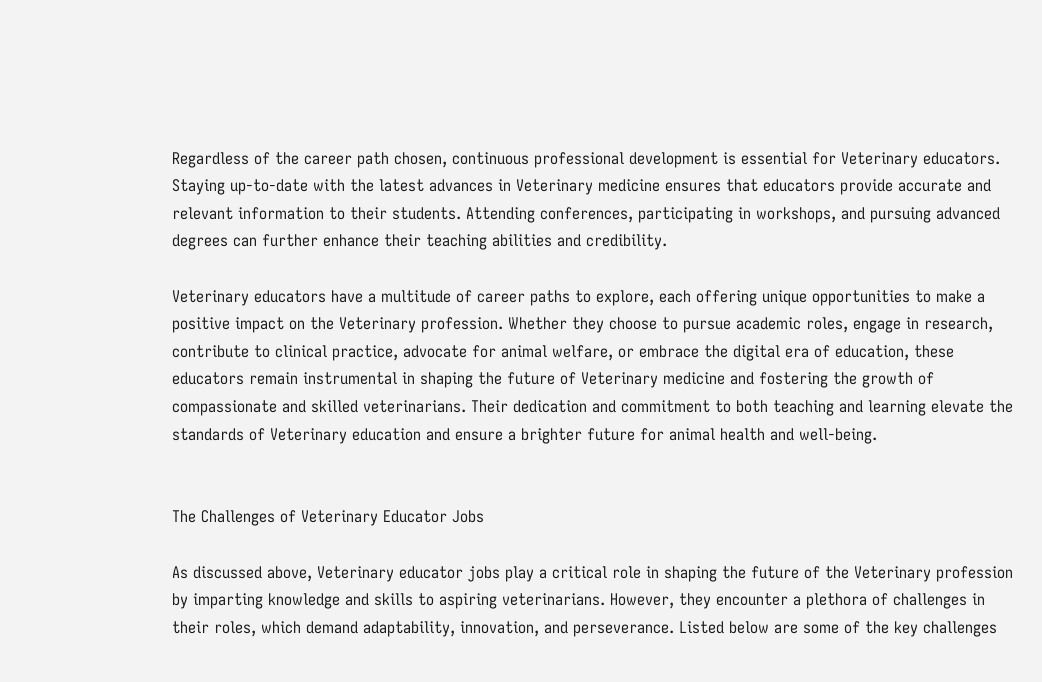Regardless of the career path chosen, continuous professional development is essential for Veterinary educators. Staying up-to-date with the latest advances in Veterinary medicine ensures that educators provide accurate and relevant information to their students. Attending conferences, participating in workshops, and pursuing advanced degrees can further enhance their teaching abilities and credibility.

Veterinary educators have a multitude of career paths to explore, each offering unique opportunities to make a positive impact on the Veterinary profession. Whether they choose to pursue academic roles, engage in research, contribute to clinical practice, advocate for animal welfare, or embrace the digital era of education, these educators remain instrumental in shaping the future of Veterinary medicine and fostering the growth of compassionate and skilled veterinarians. Their dedication and commitment to both teaching and learning elevate the standards of Veterinary education and ensure a brighter future for animal health and well-being.


The Challenges of Veterinary Educator Jobs

As discussed above, Veterinary educator jobs play a critical role in shaping the future of the Veterinary profession by imparting knowledge and skills to aspiring veterinarians. However, they encounter a plethora of challenges in their roles, which demand adaptability, innovation, and perseverance. Listed below are some of the key challenges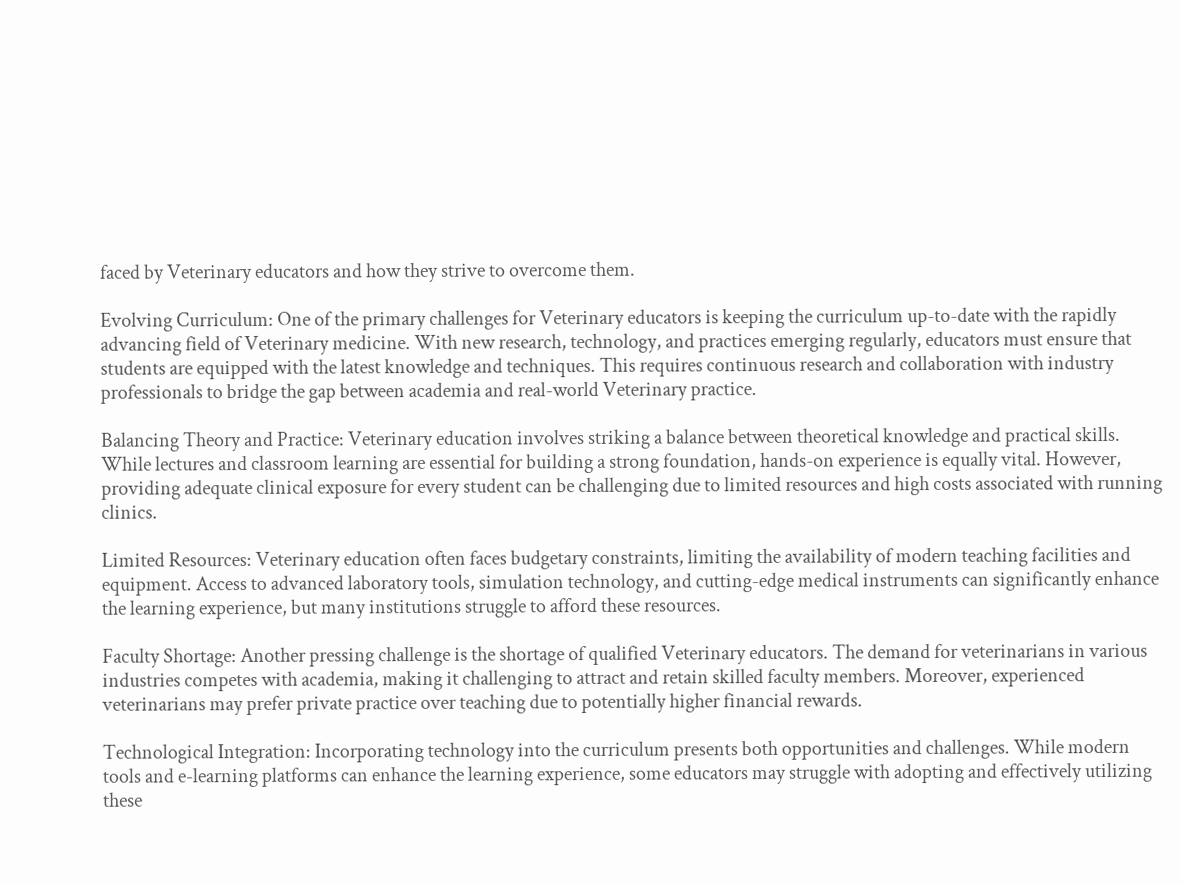faced by Veterinary educators and how they strive to overcome them.

Evolving Curriculum: One of the primary challenges for Veterinary educators is keeping the curriculum up-to-date with the rapidly advancing field of Veterinary medicine. With new research, technology, and practices emerging regularly, educators must ensure that students are equipped with the latest knowledge and techniques. This requires continuous research and collaboration with industry professionals to bridge the gap between academia and real-world Veterinary practice.

Balancing Theory and Practice: Veterinary education involves striking a balance between theoretical knowledge and practical skills. While lectures and classroom learning are essential for building a strong foundation, hands-on experience is equally vital. However, providing adequate clinical exposure for every student can be challenging due to limited resources and high costs associated with running clinics.

Limited Resources: Veterinary education often faces budgetary constraints, limiting the availability of modern teaching facilities and equipment. Access to advanced laboratory tools, simulation technology, and cutting-edge medical instruments can significantly enhance the learning experience, but many institutions struggle to afford these resources.

Faculty Shortage: Another pressing challenge is the shortage of qualified Veterinary educators. The demand for veterinarians in various industries competes with academia, making it challenging to attract and retain skilled faculty members. Moreover, experienced veterinarians may prefer private practice over teaching due to potentially higher financial rewards.

Technological Integration: Incorporating technology into the curriculum presents both opportunities and challenges. While modern tools and e-learning platforms can enhance the learning experience, some educators may struggle with adopting and effectively utilizing these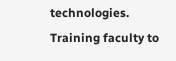technologies. Training faculty to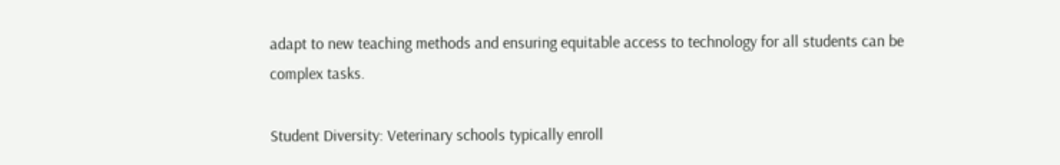adapt to new teaching methods and ensuring equitable access to technology for all students can be complex tasks.

Student Diversity: Veterinary schools typically enroll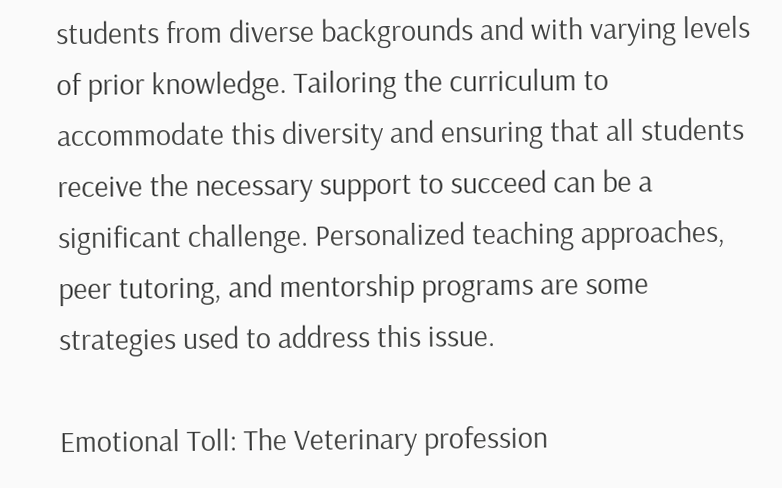students from diverse backgrounds and with varying levels of prior knowledge. Tailoring the curriculum to accommodate this diversity and ensuring that all students receive the necessary support to succeed can be a significant challenge. Personalized teaching approaches, peer tutoring, and mentorship programs are some strategies used to address this issue.

Emotional Toll: The Veterinary profession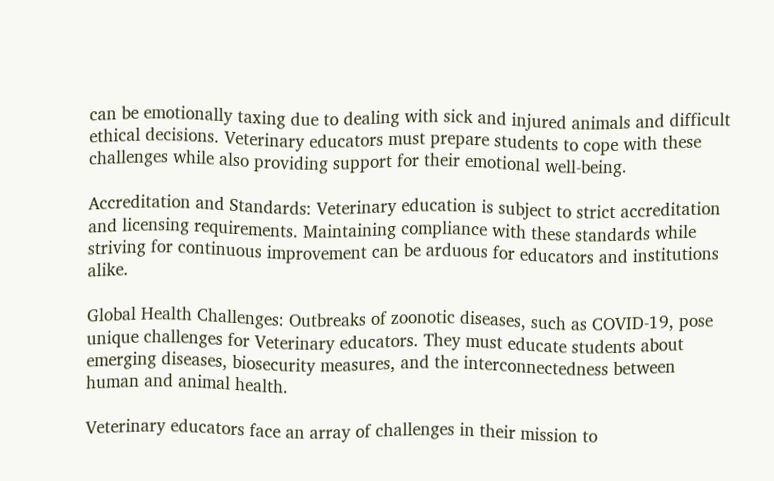can be emotionally taxing due to dealing with sick and injured animals and difficult ethical decisions. Veterinary educators must prepare students to cope with these challenges while also providing support for their emotional well-being.

Accreditation and Standards: Veterinary education is subject to strict accreditation and licensing requirements. Maintaining compliance with these standards while striving for continuous improvement can be arduous for educators and institutions alike.

Global Health Challenges: Outbreaks of zoonotic diseases, such as COVID-19, pose unique challenges for Veterinary educators. They must educate students about emerging diseases, biosecurity measures, and the interconnectedness between human and animal health.

Veterinary educators face an array of challenges in their mission to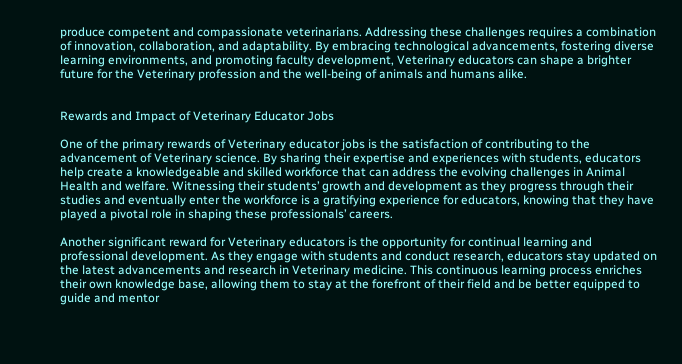produce competent and compassionate veterinarians. Addressing these challenges requires a combination of innovation, collaboration, and adaptability. By embracing technological advancements, fostering diverse learning environments, and promoting faculty development, Veterinary educators can shape a brighter future for the Veterinary profession and the well-being of animals and humans alike.


Rewards and Impact of Veterinary Educator Jobs

One of the primary rewards of Veterinary educator jobs is the satisfaction of contributing to the advancement of Veterinary science. By sharing their expertise and experiences with students, educators help create a knowledgeable and skilled workforce that can address the evolving challenges in Animal Health and welfare. Witnessing their students’ growth and development as they progress through their studies and eventually enter the workforce is a gratifying experience for educators, knowing that they have played a pivotal role in shaping these professionals’ careers.

Another significant reward for Veterinary educators is the opportunity for continual learning and professional development. As they engage with students and conduct research, educators stay updated on the latest advancements and research in Veterinary medicine. This continuous learning process enriches their own knowledge base, allowing them to stay at the forefront of their field and be better equipped to guide and mentor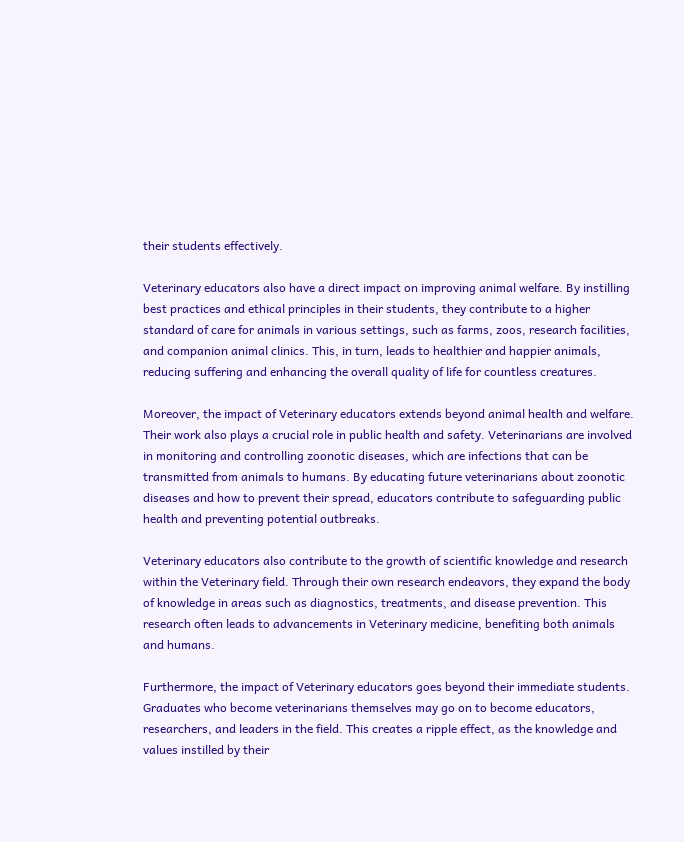their students effectively.

Veterinary educators also have a direct impact on improving animal welfare. By instilling best practices and ethical principles in their students, they contribute to a higher standard of care for animals in various settings, such as farms, zoos, research facilities, and companion animal clinics. This, in turn, leads to healthier and happier animals, reducing suffering and enhancing the overall quality of life for countless creatures.

Moreover, the impact of Veterinary educators extends beyond animal health and welfare. Their work also plays a crucial role in public health and safety. Veterinarians are involved in monitoring and controlling zoonotic diseases, which are infections that can be transmitted from animals to humans. By educating future veterinarians about zoonotic diseases and how to prevent their spread, educators contribute to safeguarding public health and preventing potential outbreaks.

Veterinary educators also contribute to the growth of scientific knowledge and research within the Veterinary field. Through their own research endeavors, they expand the body of knowledge in areas such as diagnostics, treatments, and disease prevention. This research often leads to advancements in Veterinary medicine, benefiting both animals and humans.

Furthermore, the impact of Veterinary educators goes beyond their immediate students. Graduates who become veterinarians themselves may go on to become educators, researchers, and leaders in the field. This creates a ripple effect, as the knowledge and values instilled by their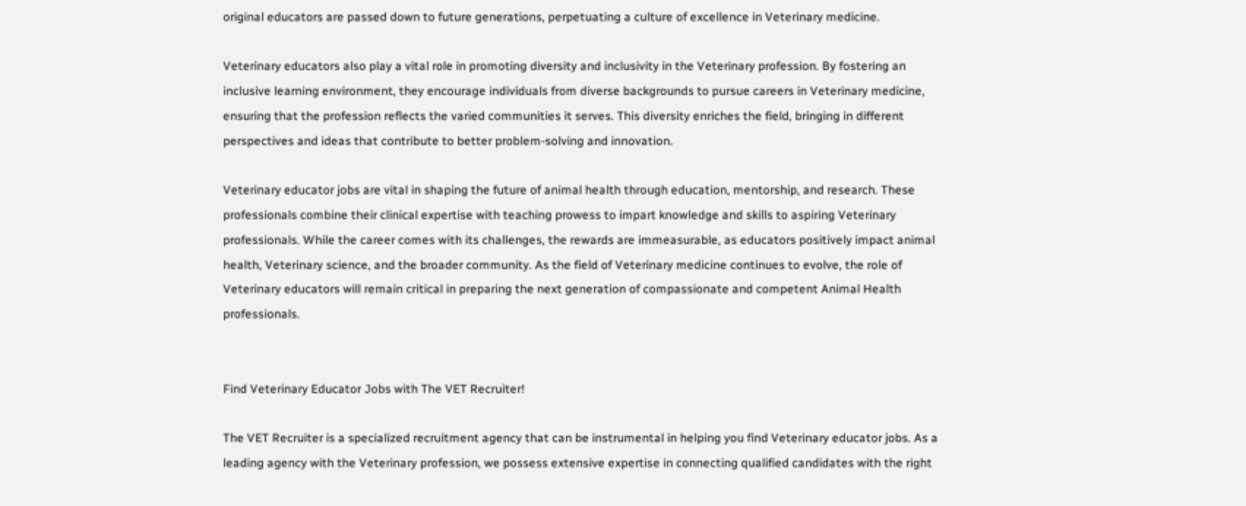original educators are passed down to future generations, perpetuating a culture of excellence in Veterinary medicine.

Veterinary educators also play a vital role in promoting diversity and inclusivity in the Veterinary profession. By fostering an inclusive learning environment, they encourage individuals from diverse backgrounds to pursue careers in Veterinary medicine, ensuring that the profession reflects the varied communities it serves. This diversity enriches the field, bringing in different perspectives and ideas that contribute to better problem-solving and innovation.

Veterinary educator jobs are vital in shaping the future of animal health through education, mentorship, and research. These professionals combine their clinical expertise with teaching prowess to impart knowledge and skills to aspiring Veterinary professionals. While the career comes with its challenges, the rewards are immeasurable, as educators positively impact animal health, Veterinary science, and the broader community. As the field of Veterinary medicine continues to evolve, the role of Veterinary educators will remain critical in preparing the next generation of compassionate and competent Animal Health professionals.


Find Veterinary Educator Jobs with The VET Recruiter!

The VET Recruiter is a specialized recruitment agency that can be instrumental in helping you find Veterinary educator jobs. As a leading agency with the Veterinary profession, we possess extensive expertise in connecting qualified candidates with the right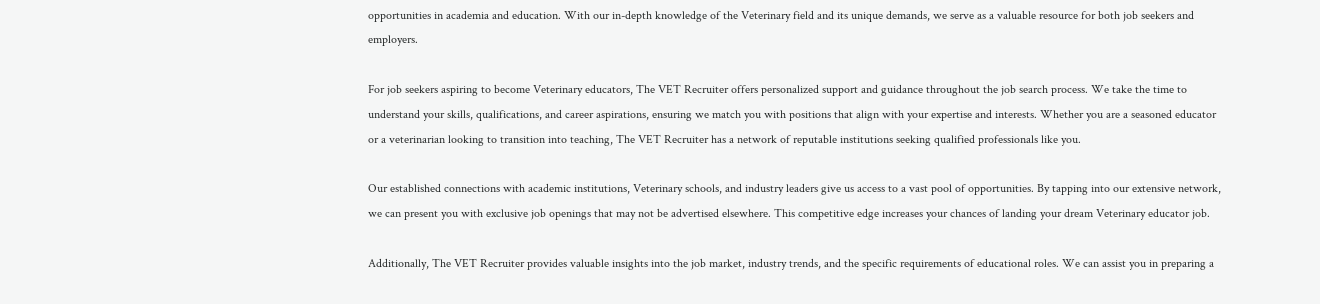opportunities in academia and education. With our in-depth knowledge of the Veterinary field and its unique demands, we serve as a valuable resource for both job seekers and employers.

For job seekers aspiring to become Veterinary educators, The VET Recruiter offers personalized support and guidance throughout the job search process. We take the time to understand your skills, qualifications, and career aspirations, ensuring we match you with positions that align with your expertise and interests. Whether you are a seasoned educator or a veterinarian looking to transition into teaching, The VET Recruiter has a network of reputable institutions seeking qualified professionals like you.

Our established connections with academic institutions, Veterinary schools, and industry leaders give us access to a vast pool of opportunities. By tapping into our extensive network, we can present you with exclusive job openings that may not be advertised elsewhere. This competitive edge increases your chances of landing your dream Veterinary educator job.

Additionally, The VET Recruiter provides valuable insights into the job market, industry trends, and the specific requirements of educational roles. We can assist you in preparing a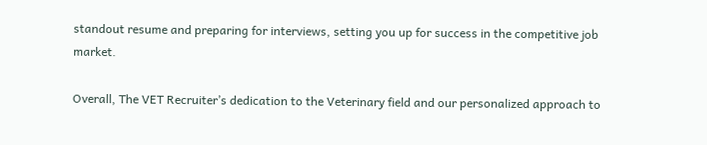standout resume and preparing for interviews, setting you up for success in the competitive job market.

Overall, The VET Recruiter’s dedication to the Veterinary field and our personalized approach to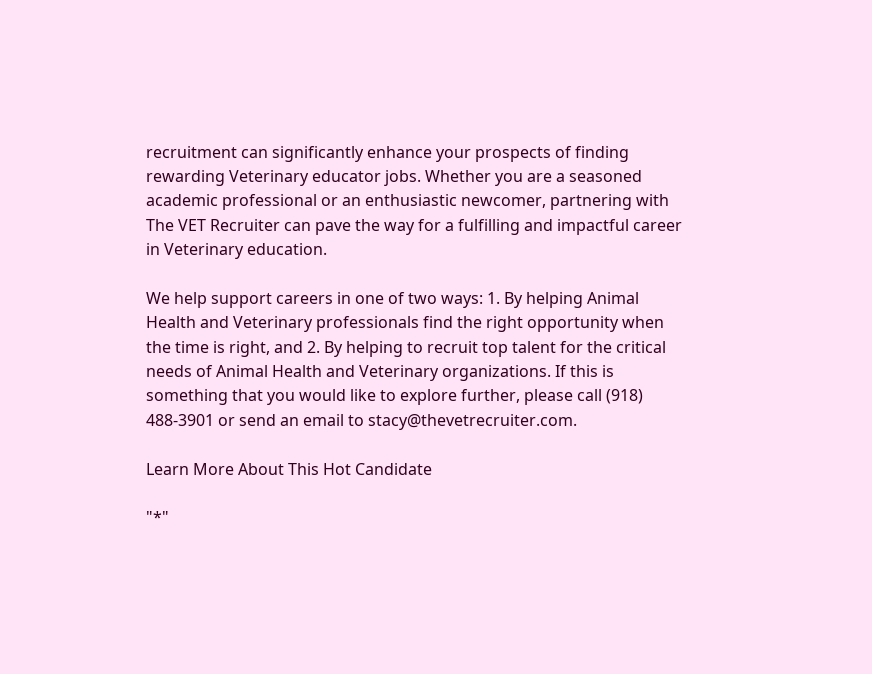recruitment can significantly enhance your prospects of finding rewarding Veterinary educator jobs. Whether you are a seasoned academic professional or an enthusiastic newcomer, partnering with The VET Recruiter can pave the way for a fulfilling and impactful career in Veterinary education.

We help support careers in one of two ways: 1. By helping Animal Health and Veterinary professionals find the right opportunity when the time is right, and 2. By helping to recruit top talent for the critical needs of Animal Health and Veterinary organizations. If this is something that you would like to explore further, please call (918) 488-3901 or send an email to stacy@thevetrecruiter.com.

Learn More About This Hot Candidate

"*"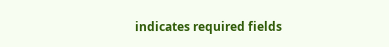indicates required fields